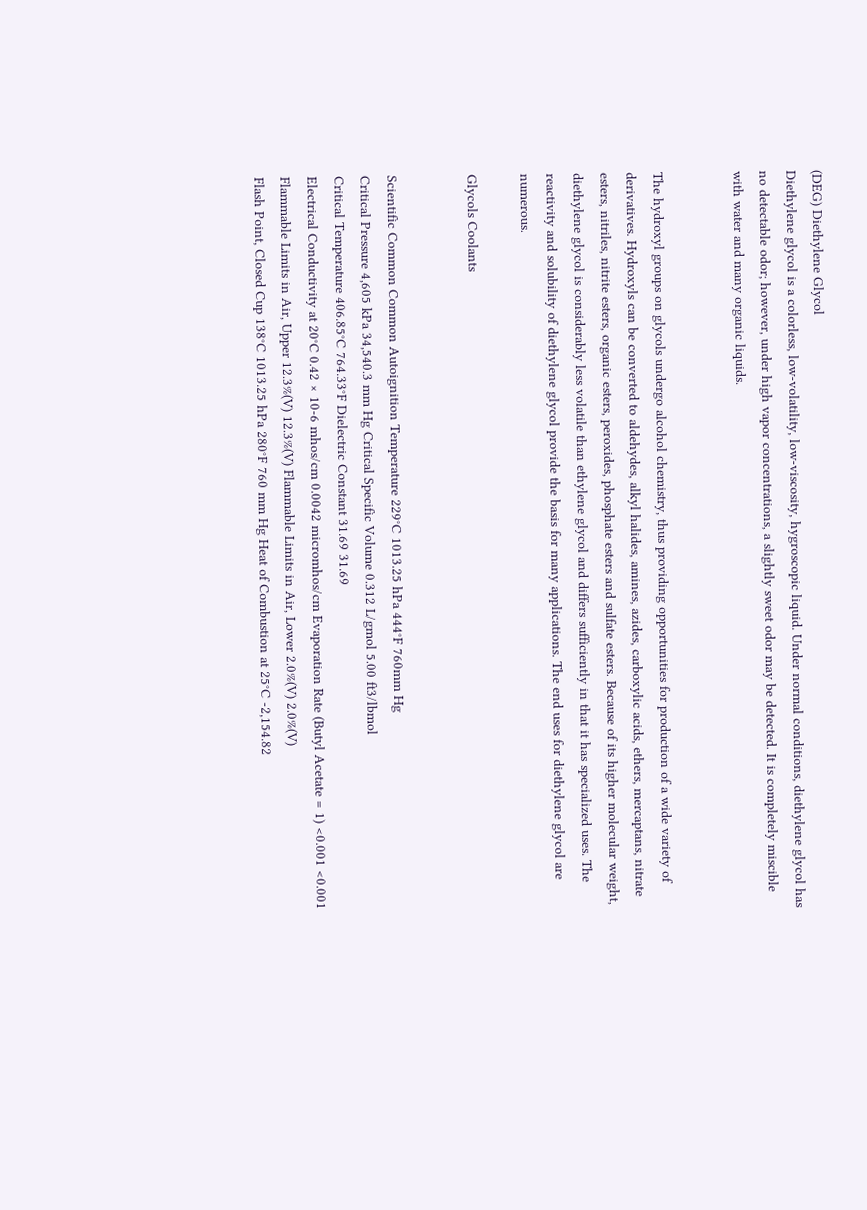(DEG) Diethylene Glycol
Diethylene glycol is a colorless, low-volatility, low-viscosity, hygroscopic liquid. Under normal conditions, diethylene glycol has no detectable odor; however, under high vapor concentrations, a slightly sweet odor may be detected. It is completely miscible with water and many organic liquids.


The hydroxyl groups on glycols undergo alcohol chemistry, thus providing opportunities for production of a wide variety of derivatives. Hydroxyls can be converted to aldehydes, alkyl halides, amines, azides, carboxylic acids, ethers, mercaptans, nitrate esters, nitriles, nitrite esters, organic esters, peroxides, phosphate esters and sulfate esters. Because of its higher molecular weight, diethylene glycol is considerably less volatile than ethylene glycol and differs sufficiently in that it has specialized uses. The reactivity and solubility of diethylene glycol provide the basis for many applications. The end uses for diethylene glycol are numerous.

Glycols Coolants


Scientific Common Common Autoignition Temperature 229°C 1013.25 hPa 444°F 760mm Hg
Critical Pressure 4,605 kPa 34,540.3 mm Hg Critical Specific Volume 0.312 L/gmol 5.00 ft3/lbmol
Critical Temperature 406.85°C 764.33°F Dielectric Constant 31.69 31.69
Electrical Conductivity at 20°C 0.42 × 10-6 mhos/cm 0.0042 micromhos/cm Evaporation Rate (Butyl Acetate = 1) <0.001 <0.001
Flammable Limits in Air, Upper 12.3%(V) 12.3%(V) Flammable Limits in Air, Lower 2.0%(V) 2.0%(V)
Flash Point, Closed Cup 138°C 1013.25 hPa 280°F 760 mm Hg Heat of Combustion at 25°C -2,154.82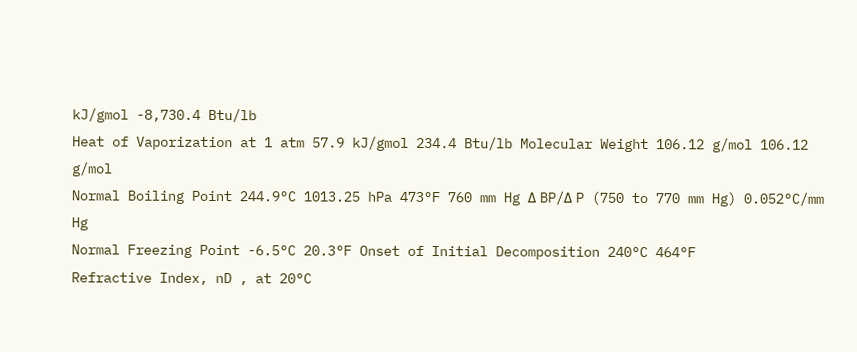kJ/gmol -8,730.4 Btu/lb
Heat of Vaporization at 1 atm 57.9 kJ/gmol 234.4 Btu/lb Molecular Weight 106.12 g/mol 106.12 g/mol
Normal Boiling Point 244.9°C 1013.25 hPa 473°F 760 mm Hg Δ BP/Δ P (750 to 770 mm Hg) 0.052°C/mm Hg
Normal Freezing Point -6.5°C 20.3°F Onset of Initial Decomposition 240°C 464°F
Refractive Index, nD , at 20°C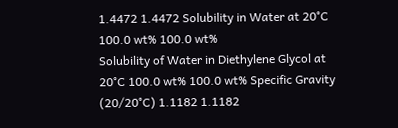1.4472 1.4472 Solubility in Water at 20°C 100.0 wt% 100.0 wt%
Solubility of Water in Diethylene Glycol at 20°C 100.0 wt% 100.0 wt% Specific Gravity (20/20°C) 1.1182 1.1182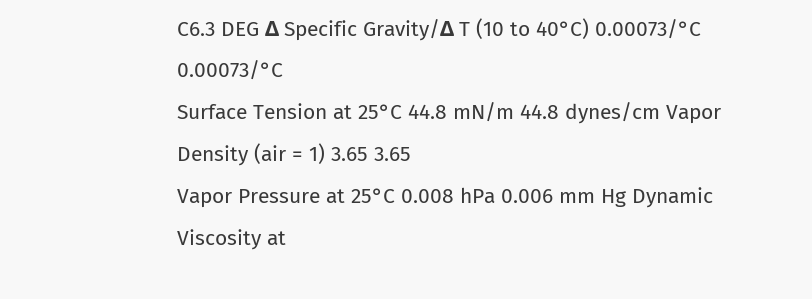C6.3 DEG Δ Specific Gravity/Δ T (10 to 40°C) 0.00073/°C 0.00073/°C
Surface Tension at 25°C 44.8 mN/m 44.8 dynes/cm Vapor Density (air = 1) 3.65 3.65
Vapor Pressure at 25°C 0.008 hPa 0.006 mm Hg Dynamic Viscosity at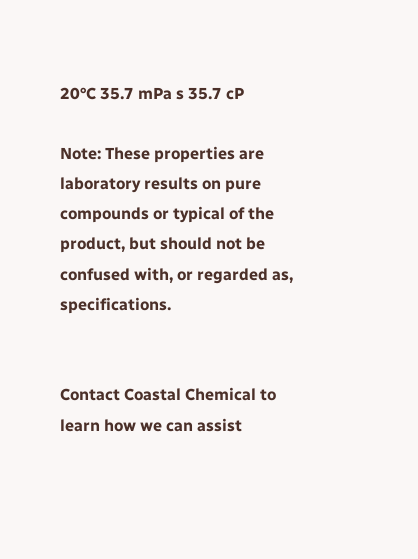20°C 35.7 mPa s 35.7 cP

Note: These properties are laboratory results on pure compounds or typical of the product, but should not be confused with, or regarded as, specifications.


Contact Coastal Chemical to learn how we can assist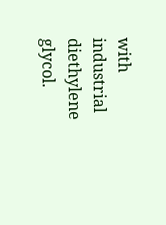with industrial diethylene glycol.